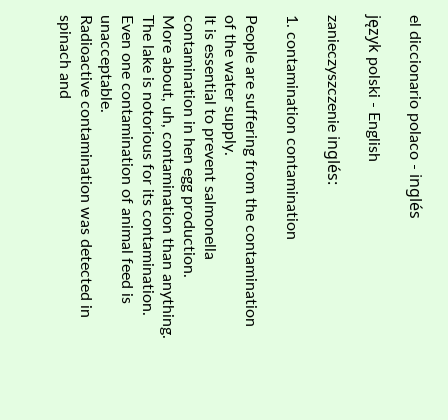el diccionario polaco - inglés

język polski - English

zanieczyszczenie inglés:

1. contamination contamination

People are suffering from the contamination of the water supply.
It is essential to prevent salmonella contamination in hen egg production.
More about, uh, contamination than anything.
The lake is notorious for its contamination.
Even one contamination of animal feed is unacceptable.
Radioactive contamination was detected in spinach and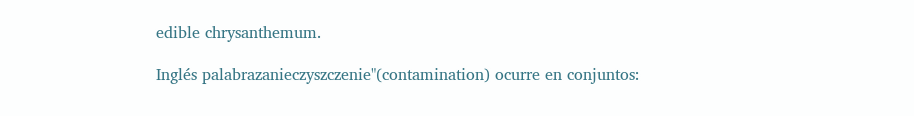edible chrysanthemum.

Inglés palabrazanieczyszczenie"(contamination) ocurre en conjuntos: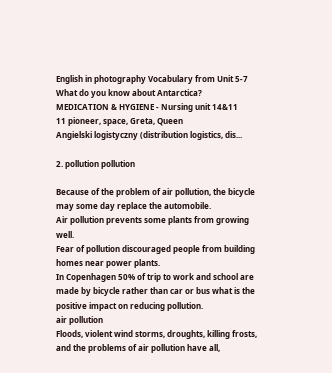English in photography Vocabulary from Unit 5-7
What do you know about Antarctica?
MEDICATION & HYGIENE - Nursing unit 14&11
11 pioneer, space, Greta, Queen
Angielski logistyczny (distribution logistics, dis...

2. pollution pollution

Because of the problem of air pollution, the bicycle may some day replace the automobile.
Air pollution prevents some plants from growing well.
Fear of pollution discouraged people from building homes near power plants.
In Copenhagen 50% of trip to work and school are made by bicycle rather than car or bus what is the positive impact on reducing pollution.
air pollution
Floods, violent wind storms, droughts, killing frosts, and the problems of air pollution have all,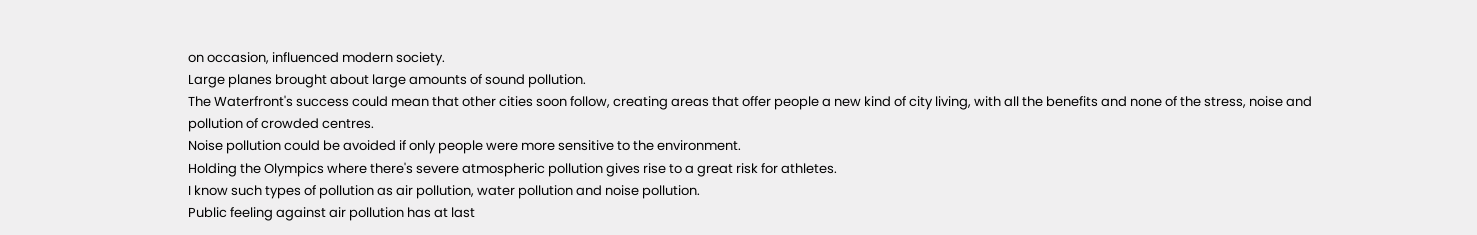on occasion, influenced modern society.
Large planes brought about large amounts of sound pollution.
The Waterfront's success could mean that other cities soon follow, creating areas that offer people a new kind of city living, with all the benefits and none of the stress, noise and pollution of crowded centres.
Noise pollution could be avoided if only people were more sensitive to the environment.
Holding the Olympics where there's severe atmospheric pollution gives rise to a great risk for athletes.
I know such types of pollution as air pollution, water pollution and noise pollution.
Public feeling against air pollution has at last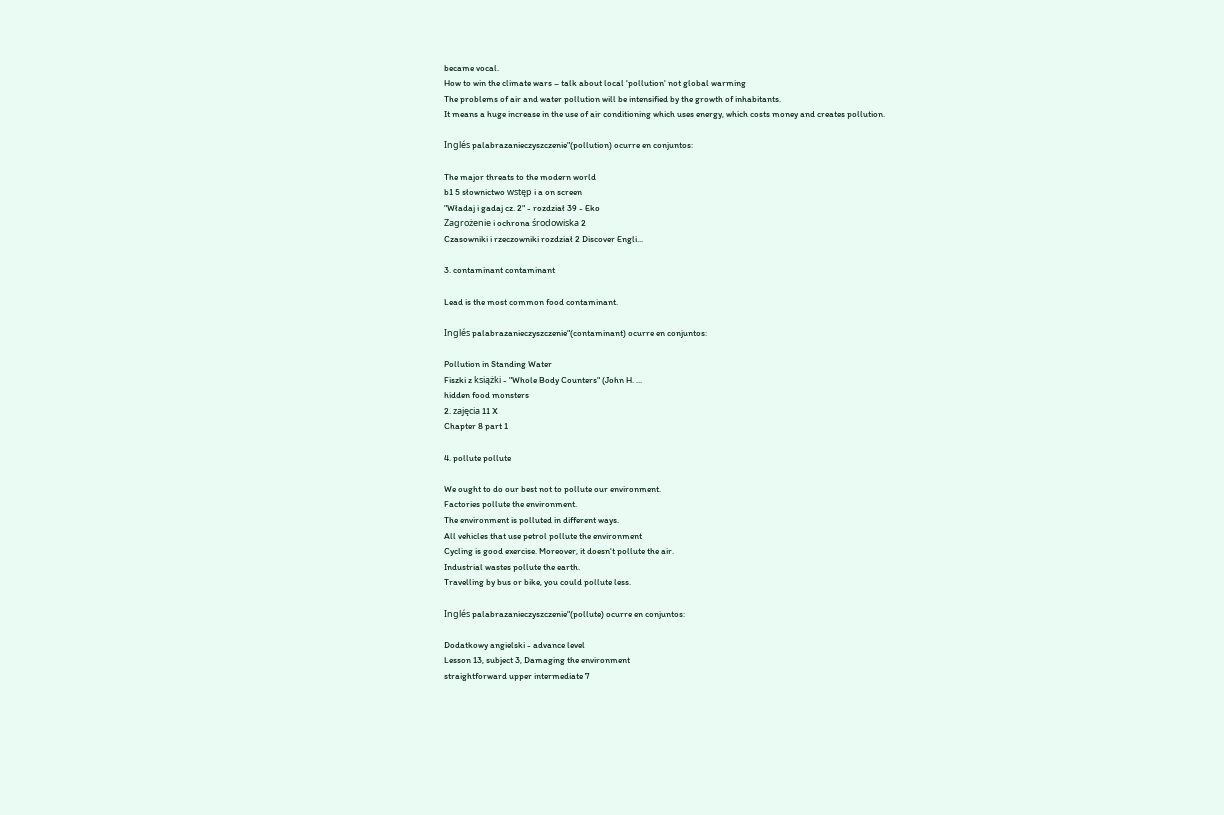became vocal.
How to win the climate wars – talk about local 'pollution' not global warming
The problems of air and water pollution will be intensified by the growth of inhabitants.
It means a huge increase in the use of air conditioning which uses energy, which costs money and creates pollution.

Inglés palabrazanieczyszczenie"(pollution) ocurre en conjuntos:

The major threats to the modern world
b1 5 słownictwo wstęp i a on screen
"Władaj i gadaj cz. 2" - rozdział 39 - Eko
Zagrożenie i ochrona środowiska 2
Czasowniki i rzeczowniki rozdział 2 Discover Engli...

3. contaminant contaminant

Lead is the most common food contaminant.

Inglés palabrazanieczyszczenie"(contaminant) ocurre en conjuntos:

Pollution in Standing Water
Fiszki z książki - "Whole Body Counters" (John H. ...
hidden food monsters
2. zajęcia 11 X
Chapter 8 part 1

4. pollute pollute

We ought to do our best not to pollute our environment.
Factories pollute the environment.
The environment is polluted in different ways.
All vehicles that use petrol pollute the environment
Cycling is good exercise. Moreover, it doesn't pollute the air.
Industrial wastes pollute the earth.
Travelling by bus or bike, you could pollute less.

Inglés palabrazanieczyszczenie"(pollute) ocurre en conjuntos:

Dodatkowy angielski - advance level
Lesson 13, subject 3, Damaging the environment
straightforward upper intermediate 7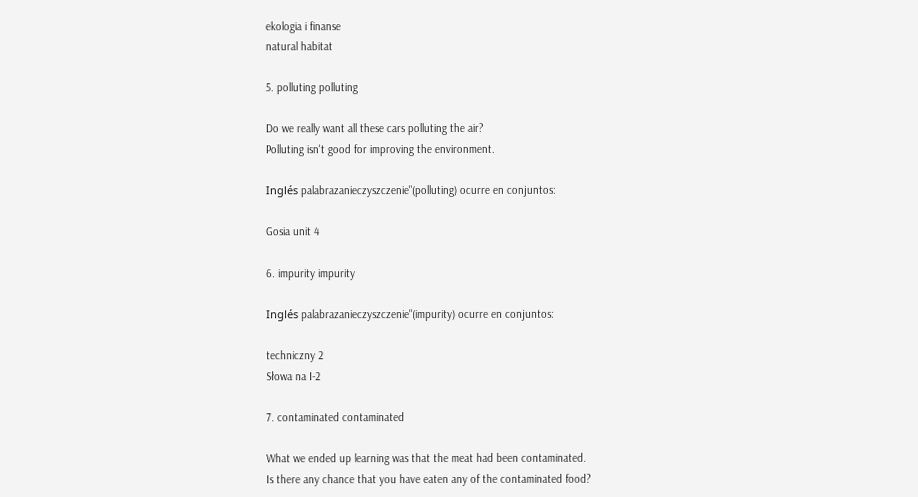ekologia i finanse
natural habitat

5. polluting polluting

Do we really want all these cars polluting the air?
Polluting isn't good for improving the environment.

Inglés palabrazanieczyszczenie"(polluting) ocurre en conjuntos:

Gosia unit 4

6. impurity impurity

Inglés palabrazanieczyszczenie"(impurity) ocurre en conjuntos:

techniczny 2
Słowa na I-2

7. contaminated contaminated

What we ended up learning was that the meat had been contaminated.
Is there any chance that you have eaten any of the contaminated food?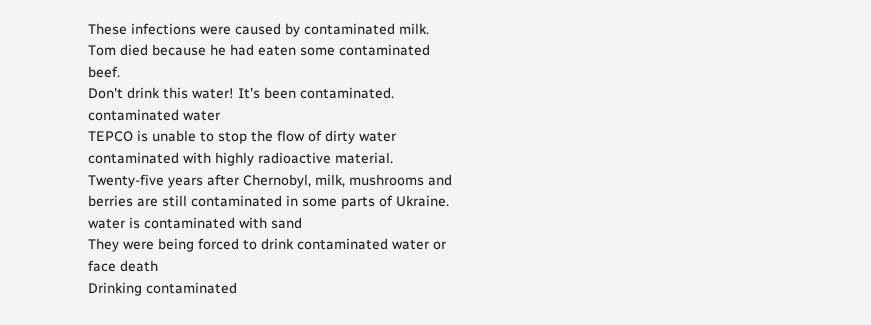These infections were caused by contaminated milk.
Tom died because he had eaten some contaminated beef.
Don't drink this water! It's been contaminated.
contaminated water
TEPCO is unable to stop the flow of dirty water contaminated with highly radioactive material.
Twenty-five years after Chernobyl, milk, mushrooms and berries are still contaminated in some parts of Ukraine.
water is contaminated with sand
They were being forced to drink contaminated water or face death
Drinking contaminated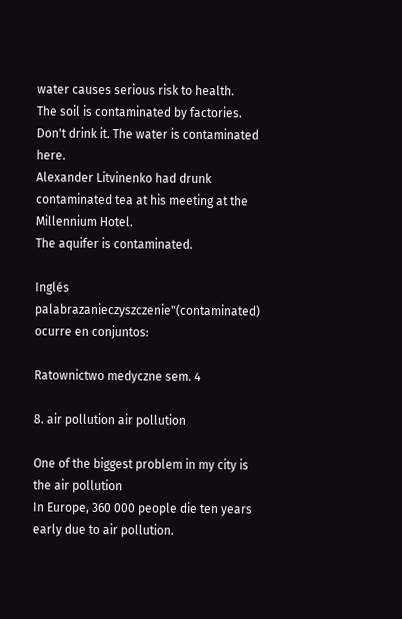water causes serious risk to health.
The soil is contaminated by factories.
Don't drink it. The water is contaminated here.
Alexander Litvinenko had drunk contaminated tea at his meeting at the Millennium Hotel.
The aquifer is contaminated.

Inglés palabrazanieczyszczenie"(contaminated) ocurre en conjuntos:

Ratownictwo medyczne sem. 4

8. air pollution air pollution

One of the biggest problem in my city is the air pollution
In Europe, 360 000 people die ten years early due to air pollution.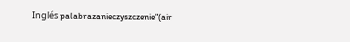Inglés palabrazanieczyszczenie"(air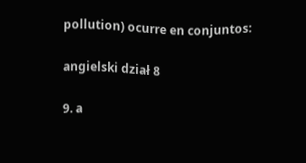pollution) ocurre en conjuntos:

angielski dział 8

9. a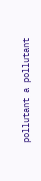pollutant a pollutant